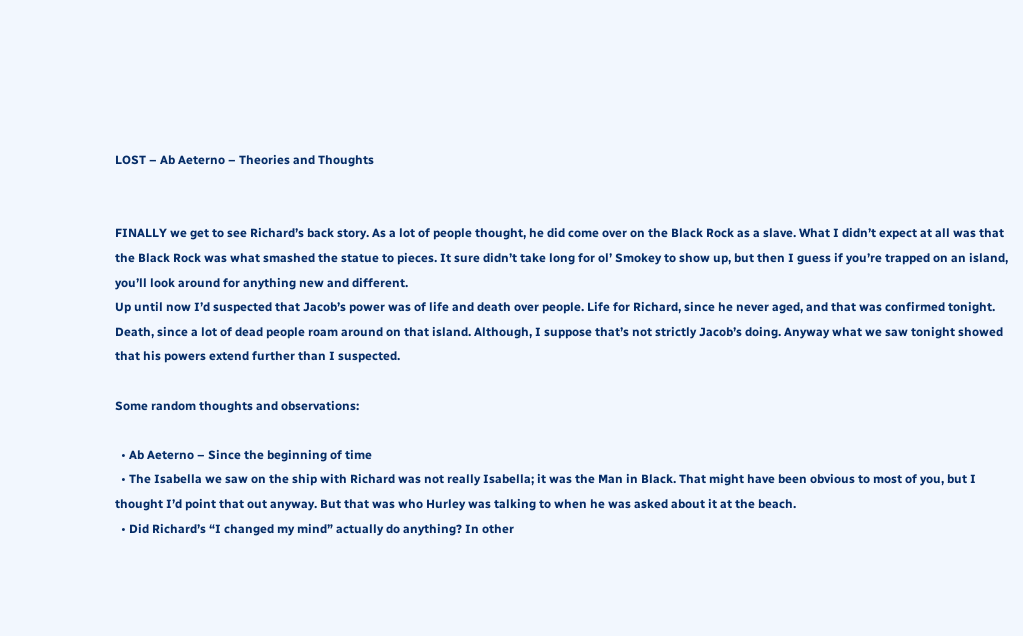LOST – Ab Aeterno – Theories and Thoughts


FINALLY we get to see Richard’s back story. As a lot of people thought, he did come over on the Black Rock as a slave. What I didn’t expect at all was that the Black Rock was what smashed the statue to pieces. It sure didn’t take long for ol’ Smokey to show up, but then I guess if you’re trapped on an island, you’ll look around for anything new and different.
Up until now I’d suspected that Jacob’s power was of life and death over people. Life for Richard, since he never aged, and that was confirmed tonight. Death, since a lot of dead people roam around on that island. Although, I suppose that’s not strictly Jacob’s doing. Anyway what we saw tonight showed that his powers extend further than I suspected.

Some random thoughts and observations:

  • Ab Aeterno – Since the beginning of time
  • The Isabella we saw on the ship with Richard was not really Isabella; it was the Man in Black. That might have been obvious to most of you, but I thought I’d point that out anyway. But that was who Hurley was talking to when he was asked about it at the beach.
  • Did Richard’s “I changed my mind” actually do anything? In other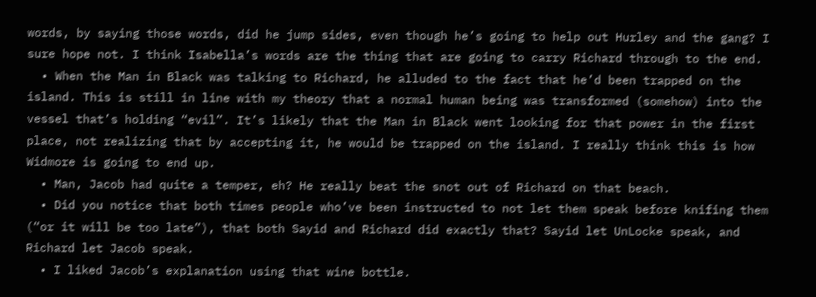words, by saying those words, did he jump sides, even though he’s going to help out Hurley and the gang? I sure hope not. I think Isabella’s words are the thing that are going to carry Richard through to the end.
  • When the Man in Black was talking to Richard, he alluded to the fact that he’d been trapped on the island. This is still in line with my theory that a normal human being was transformed (somehow) into the vessel that’s holding “evil”. It’s likely that the Man in Black went looking for that power in the first place, not realizing that by accepting it, he would be trapped on the island. I really think this is how Widmore is going to end up.
  • Man, Jacob had quite a temper, eh? He really beat the snot out of Richard on that beach.
  • Did you notice that both times people who’ve been instructed to not let them speak before knifing them (“or it will be too late”), that both Sayid and Richard did exactly that? Sayid let UnLocke speak, and Richard let Jacob speak.
  • I liked Jacob’s explanation using that wine bottle.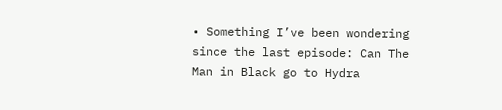• Something I’ve been wondering since the last episode: Can The Man in Black go to Hydra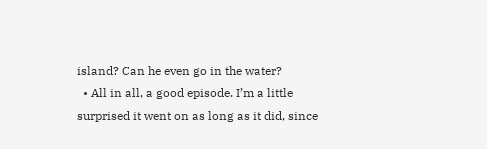island? Can he even go in the water?
  • All in all, a good episode. I’m a little surprised it went on as long as it did, since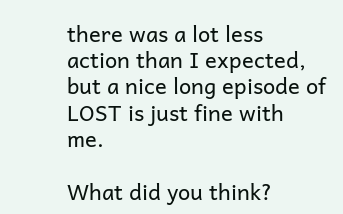there was a lot less action than I expected, but a nice long episode of LOST is just fine with me.

What did you think?